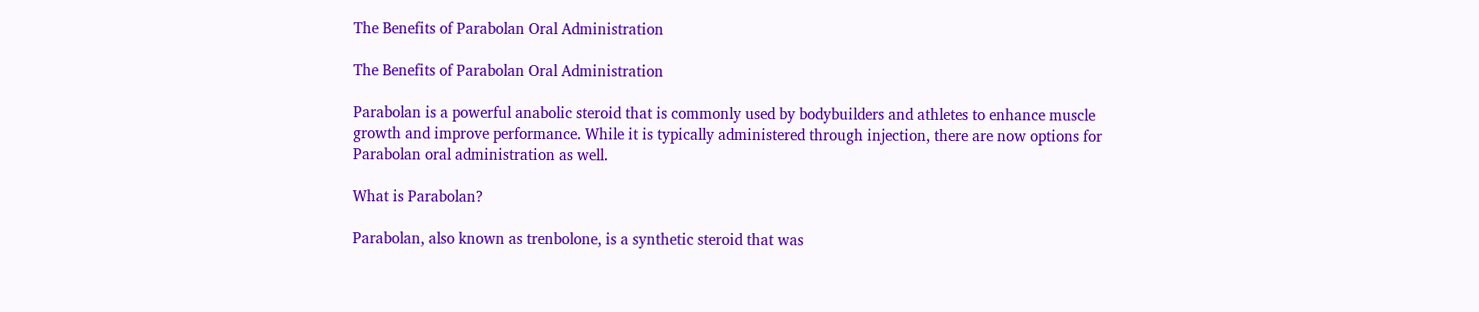The Benefits of Parabolan Oral Administration

The Benefits of Parabolan Oral Administration

Parabolan is a powerful anabolic steroid that is commonly used by bodybuilders and athletes to enhance muscle growth and improve performance. While it is typically administered through injection, there are now options for Parabolan oral administration as well.

What is Parabolan?

Parabolan, also known as trenbolone, is a synthetic steroid that was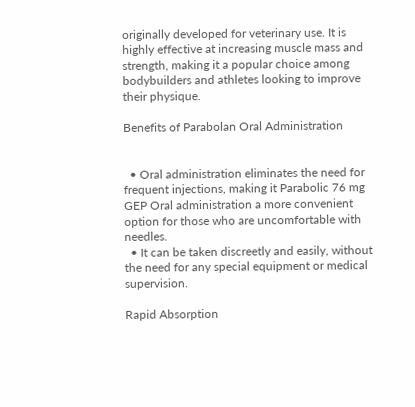originally developed for veterinary use. It is highly effective at increasing muscle mass and strength, making it a popular choice among bodybuilders and athletes looking to improve their physique.

Benefits of Parabolan Oral Administration


  • Oral administration eliminates the need for frequent injections, making it Parabolic 76 mg GEP Oral administration a more convenient option for those who are uncomfortable with needles.
  • It can be taken discreetly and easily, without the need for any special equipment or medical supervision.

Rapid Absorption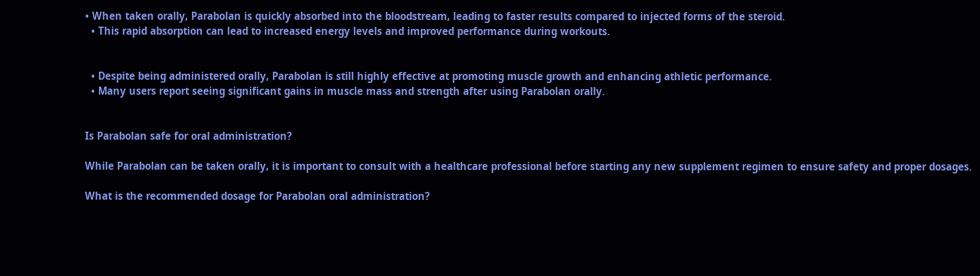• When taken orally, Parabolan is quickly absorbed into the bloodstream, leading to faster results compared to injected forms of the steroid.
  • This rapid absorption can lead to increased energy levels and improved performance during workouts.


  • Despite being administered orally, Parabolan is still highly effective at promoting muscle growth and enhancing athletic performance.
  • Many users report seeing significant gains in muscle mass and strength after using Parabolan orally.


Is Parabolan safe for oral administration?

While Parabolan can be taken orally, it is important to consult with a healthcare professional before starting any new supplement regimen to ensure safety and proper dosages.

What is the recommended dosage for Parabolan oral administration?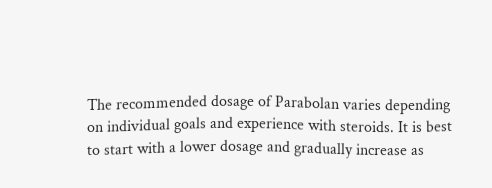The recommended dosage of Parabolan varies depending on individual goals and experience with steroids. It is best to start with a lower dosage and gradually increase as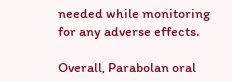needed while monitoring for any adverse effects.

Overall, Parabolan oral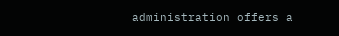administration offers a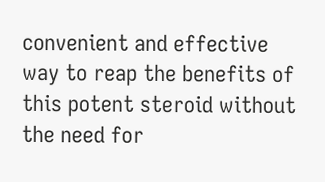convenient and effective way to reap the benefits of this potent steroid without the need for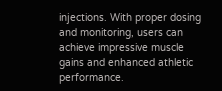injections. With proper dosing and monitoring, users can achieve impressive muscle gains and enhanced athletic performance.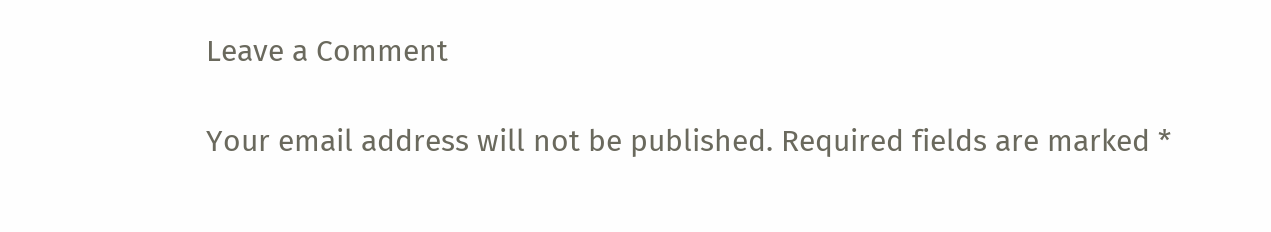Leave a Comment

Your email address will not be published. Required fields are marked *